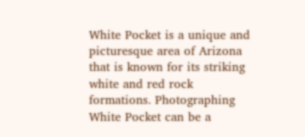White Pocket is a unique and picturesque area of Arizona that is known for its striking white and red rock formations. Photographing White Pocket can be a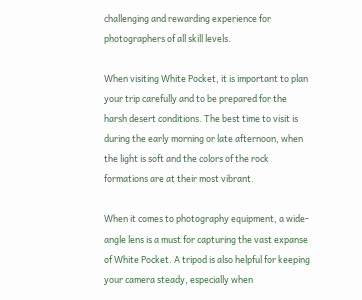challenging and rewarding experience for photographers of all skill levels.

When visiting White Pocket, it is important to plan your trip carefully and to be prepared for the harsh desert conditions. The best time to visit is during the early morning or late afternoon, when the light is soft and the colors of the rock formations are at their most vibrant.

When it comes to photography equipment, a wide-angle lens is a must for capturing the vast expanse of White Pocket. A tripod is also helpful for keeping your camera steady, especially when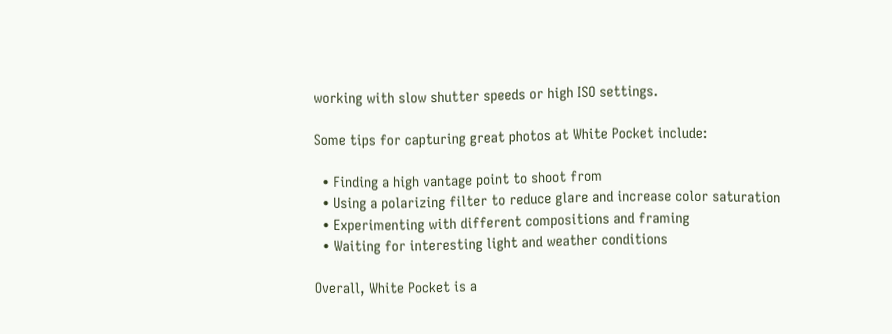working with slow shutter speeds or high ISO settings.

Some tips for capturing great photos at White Pocket include:

  • Finding a high vantage point to shoot from
  • Using a polarizing filter to reduce glare and increase color saturation
  • Experimenting with different compositions and framing
  • Waiting for interesting light and weather conditions

Overall, White Pocket is a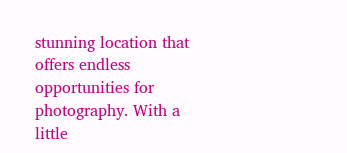stunning location that offers endless opportunities for photography. With a little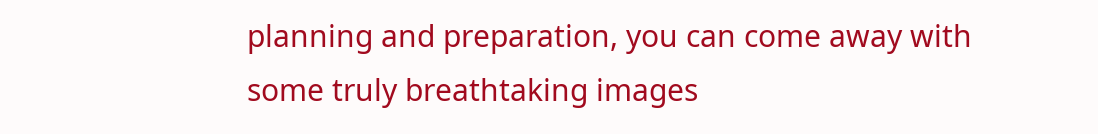planning and preparation, you can come away with some truly breathtaking images